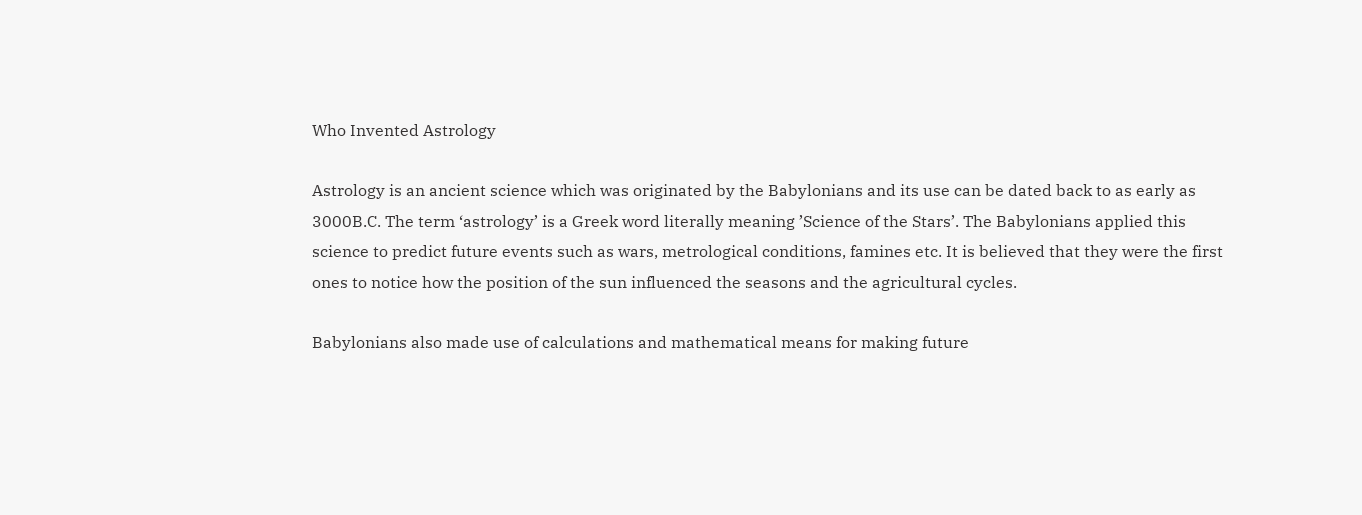Who Invented Astrology

Astrology is an ancient science which was originated by the Babylonians and its use can be dated back to as early as 3000B.C. The term ‘astrology’ is a Greek word literally meaning ’Science of the Stars’. The Babylonians applied this science to predict future events such as wars, metrological conditions, famines etc. It is believed that they were the first ones to notice how the position of the sun influenced the seasons and the agricultural cycles.

Babylonians also made use of calculations and mathematical means for making future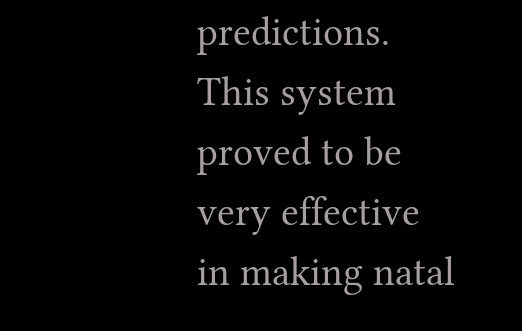predictions. This system proved to be very effective in making natal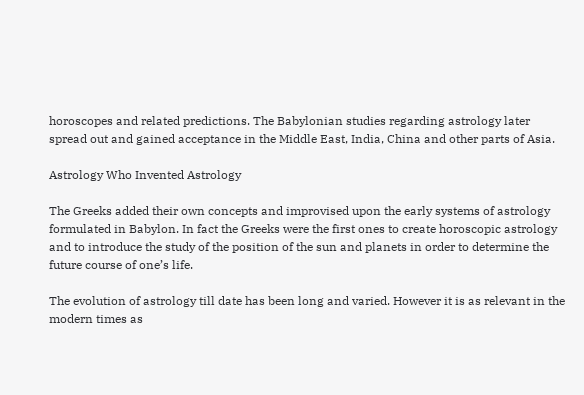horoscopes and related predictions. The Babylonian studies regarding astrology later spread out and gained acceptance in the Middle East, India, China and other parts of Asia.

Astrology Who Invented Astrology

The Greeks added their own concepts and improvised upon the early systems of astrology formulated in Babylon. In fact the Greeks were the first ones to create horoscopic astrology and to introduce the study of the position of the sun and planets in order to determine the future course of one’s life.

The evolution of astrology till date has been long and varied. However it is as relevant in the modern times as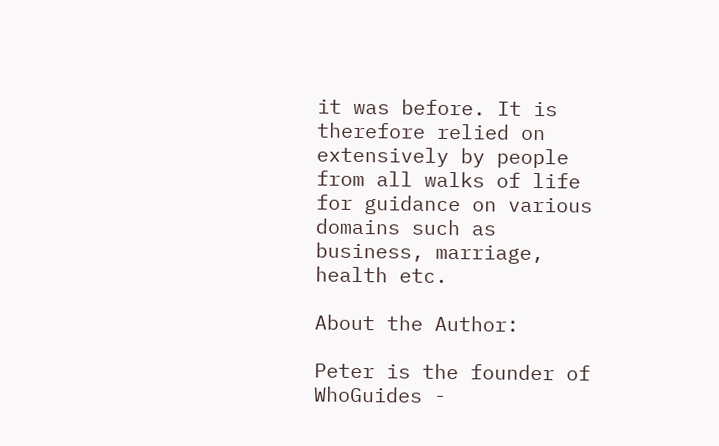it was before. It is therefore relied on extensively by people from all walks of life for guidance on various domains such as business, marriage, health etc.

About the Author:

Peter is the founder of WhoGuides -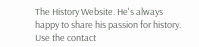The History Website. He's always happy to share his passion for history. Use the contact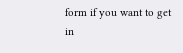form if you want to get in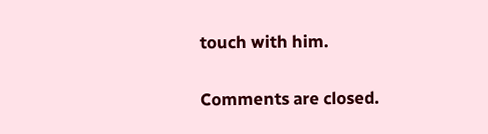touch with him.

Comments are closed.